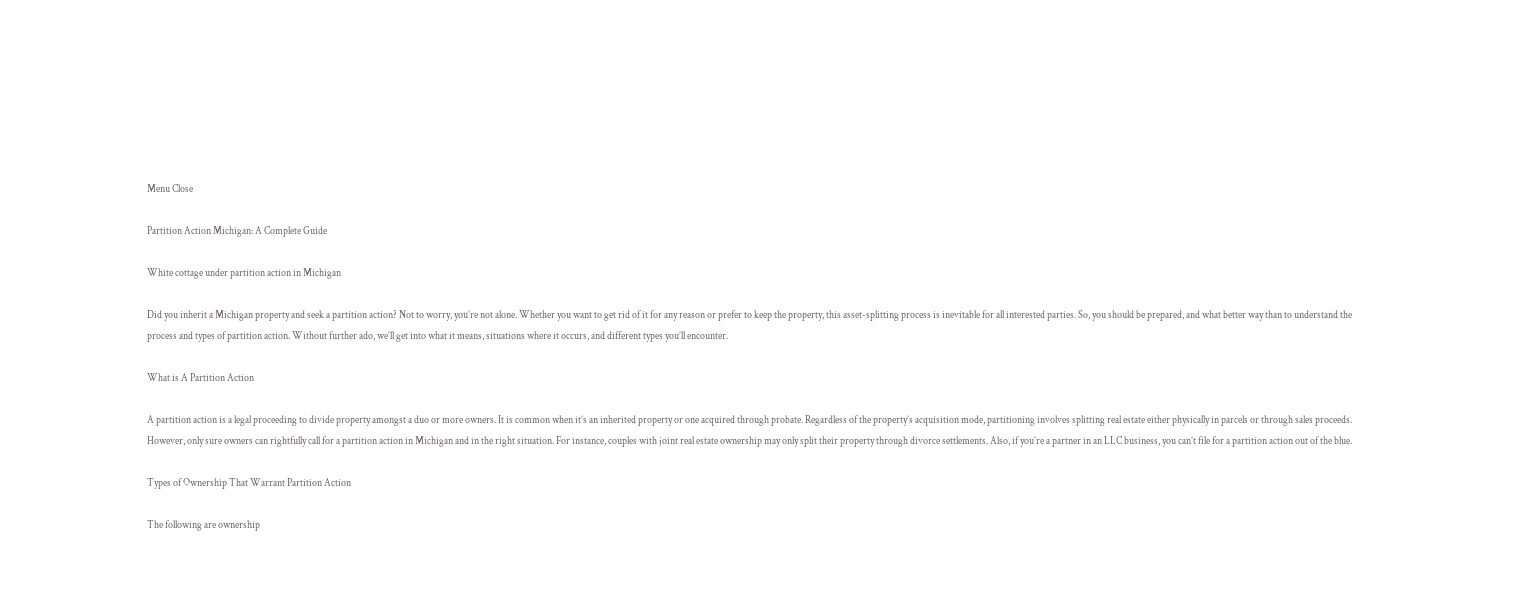Menu Close

Partition Action Michigan: A Complete Guide

White cottage under partition action in Michigan

Did you inherit a Michigan property and seek a partition action? Not to worry, you’re not alone. Whether you want to get rid of it for any reason or prefer to keep the property, this asset-splitting process is inevitable for all interested parties. So, you should be prepared, and what better way than to understand the process and types of partition action. Without further ado, we’ll get into what it means, situations where it occurs, and different types you’ll encounter.

What is A Partition Action

A partition action is a legal proceeding to divide property amongst a duo or more owners. It is common when it’s an inherited property or one acquired through probate. Regardless of the property’s acquisition mode, partitioning involves splitting real estate either physically in parcels or through sales proceeds. However, only sure owners can rightfully call for a partition action in Michigan and in the right situation. For instance, couples with joint real estate ownership may only split their property through divorce settlements. Also, if you’re a partner in an LLC business, you can’t file for a partition action out of the blue.

Types of Ownership That Warrant Partition Action

The following are ownership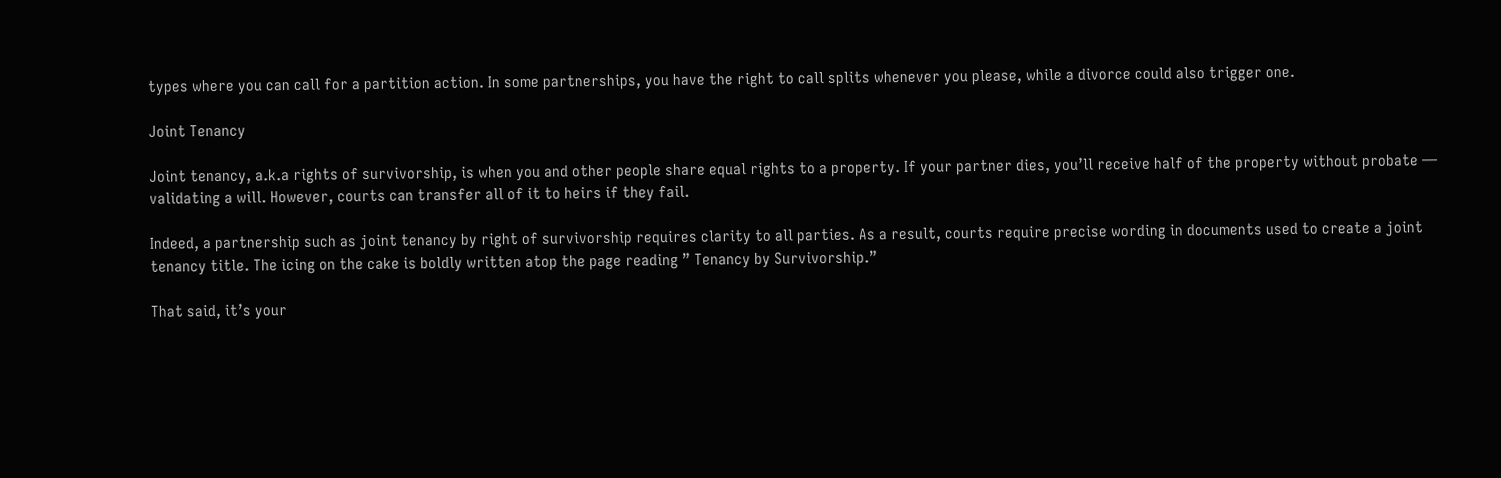types where you can call for a partition action. In some partnerships, you have the right to call splits whenever you please, while a divorce could also trigger one.

Joint Tenancy

Joint tenancy, a.k.a rights of survivorship, is when you and other people share equal rights to a property. If your partner dies, you’ll receive half of the property without probate — validating a will. However, courts can transfer all of it to heirs if they fail.

Indeed, a partnership such as joint tenancy by right of survivorship requires clarity to all parties. As a result, courts require precise wording in documents used to create a joint tenancy title. The icing on the cake is boldly written atop the page reading ” Tenancy by Survivorship.”

That said, it’s your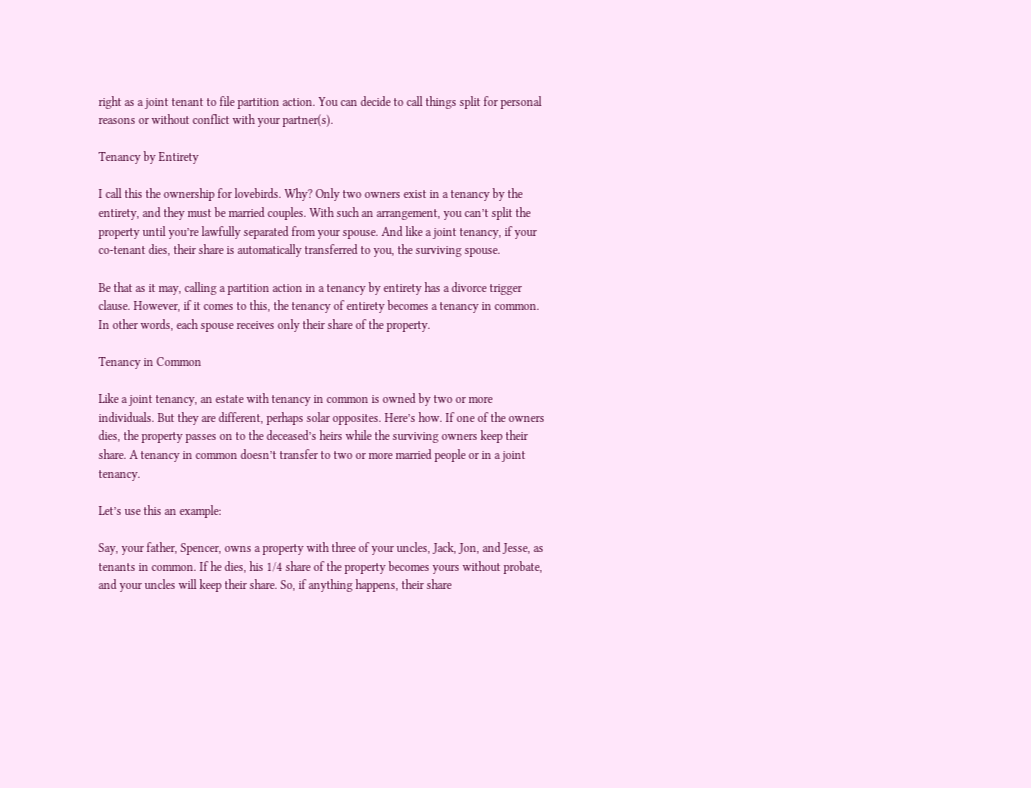right as a joint tenant to file partition action. You can decide to call things split for personal reasons or without conflict with your partner(s).

Tenancy by Entirety

I call this the ownership for lovebirds. Why? Only two owners exist in a tenancy by the entirety, and they must be married couples. With such an arrangement, you can’t split the property until you’re lawfully separated from your spouse. And like a joint tenancy, if your co-tenant dies, their share is automatically transferred to you, the surviving spouse.

Be that as it may, calling a partition action in a tenancy by entirety has a divorce trigger clause. However, if it comes to this, the tenancy of entirety becomes a tenancy in common. In other words, each spouse receives only their share of the property.

Tenancy in Common

Like a joint tenancy, an estate with tenancy in common is owned by two or more individuals. But they are different, perhaps solar opposites. Here’s how. If one of the owners dies, the property passes on to the deceased’s heirs while the surviving owners keep their share. A tenancy in common doesn’t transfer to two or more married people or in a joint tenancy.

Let’s use this an example:

Say, your father, Spencer, owns a property with three of your uncles, Jack, Jon, and Jesse, as tenants in common. If he dies, his 1/4 share of the property becomes yours without probate, and your uncles will keep their share. So, if anything happens, their share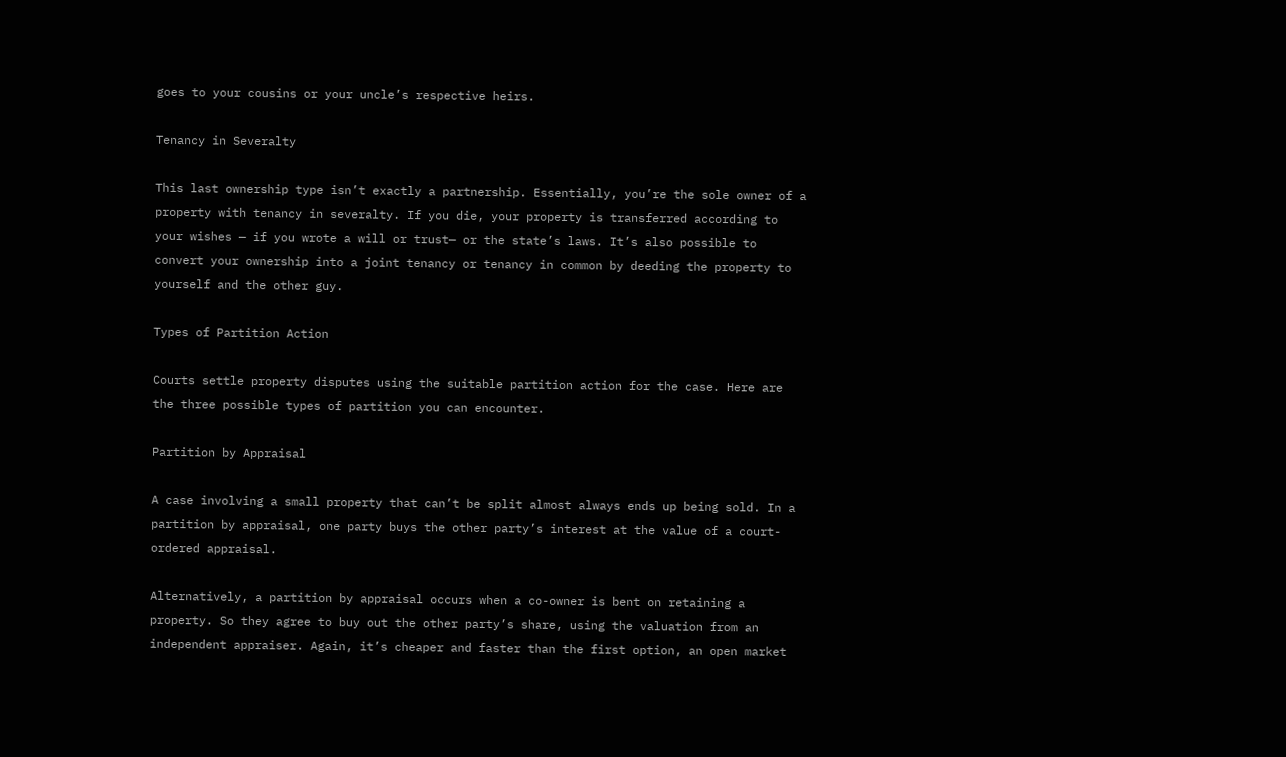goes to your cousins or your uncle’s respective heirs.

Tenancy in Severalty

This last ownership type isn’t exactly a partnership. Essentially, you’re the sole owner of a property with tenancy in severalty. If you die, your property is transferred according to your wishes — if you wrote a will or trust— or the state’s laws. It’s also possible to convert your ownership into a joint tenancy or tenancy in common by deeding the property to yourself and the other guy.

Types of Partition Action

Courts settle property disputes using the suitable partition action for the case. Here are the three possible types of partition you can encounter.

Partition by Appraisal

A case involving a small property that can’t be split almost always ends up being sold. In a partition by appraisal, one party buys the other party’s interest at the value of a court-ordered appraisal.

Alternatively, a partition by appraisal occurs when a co-owner is bent on retaining a property. So they agree to buy out the other party’s share, using the valuation from an independent appraiser. Again, it’s cheaper and faster than the first option, an open market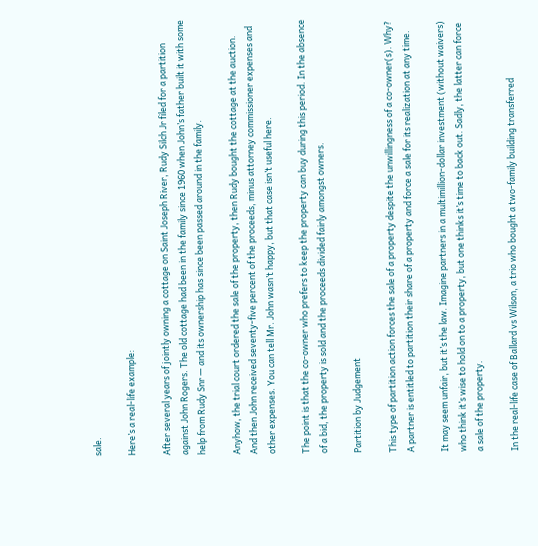sale.

Here’s a real-life example:

After several years of jointly owning a cottage on Saint Joseph River, Rudy Silch Jr filed for a partition against John Rogers. The old cottage had been in the family since 1960 when John’s father built it with some help from Rudy Snr — and its ownership has since been passed around in the family.

Anyhow, the trial court ordered the sale of the property, then Rudy bought the cottage at the auction. And then John received seventy-five percent of the proceeds, minus attorney commissioner expenses and other expenses. You can tell Mr. John wasn’t happy, but that case isn’t useful here.

The point is that the co-owner who prefers to keep the property can buy during this period. In the absence of a bid, the property is sold and the proceeds divided fairly amongst owners.

Partition by Judgement

This type of partition action forces the sale of a property despite the unwillingness of a co-owner(s). Why? A partner is entitled to partition their share of a property and force a sale for its realization at any time.

It may seem unfair, but it’s the law. Imagine partners in a multimillion-dollar investment (without waivers) who think it’s wise to hold on to a property, but one thinks it’s time to back out. Sadly, the latter can force a sale of the property.

In the real-life case of Ballard vs Wilson, a trio who bought a two-family building transferred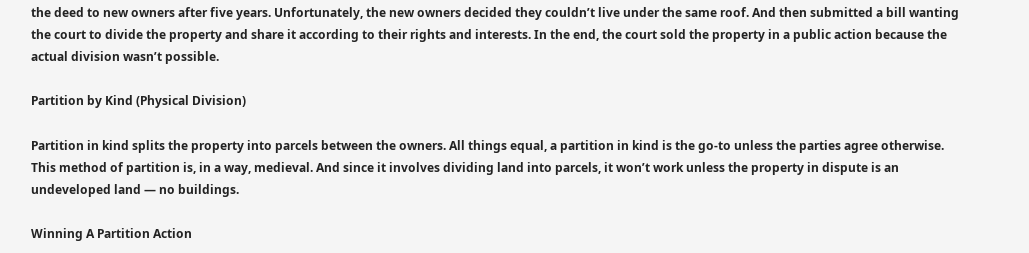the deed to new owners after five years. Unfortunately, the new owners decided they couldn’t live under the same roof. And then submitted a bill wanting the court to divide the property and share it according to their rights and interests. In the end, the court sold the property in a public action because the actual division wasn’t possible.

Partition by Kind (Physical Division)

Partition in kind splits the property into parcels between the owners. All things equal, a partition in kind is the go-to unless the parties agree otherwise. This method of partition is, in a way, medieval. And since it involves dividing land into parcels, it won’t work unless the property in dispute is an undeveloped land — no buildings.

Winning A Partition Action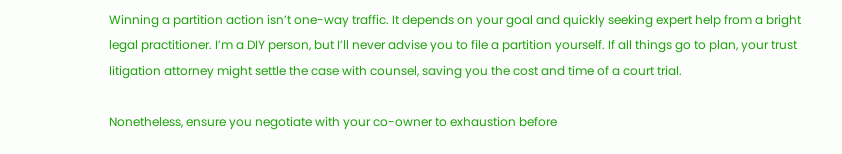Winning a partition action isn’t one-way traffic. It depends on your goal and quickly seeking expert help from a bright legal practitioner. I’m a DIY person, but I’ll never advise you to file a partition yourself. If all things go to plan, your trust litigation attorney might settle the case with counsel, saving you the cost and time of a court trial.

Nonetheless, ensure you negotiate with your co-owner to exhaustion before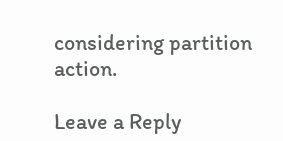considering partition action.

Leave a Reply